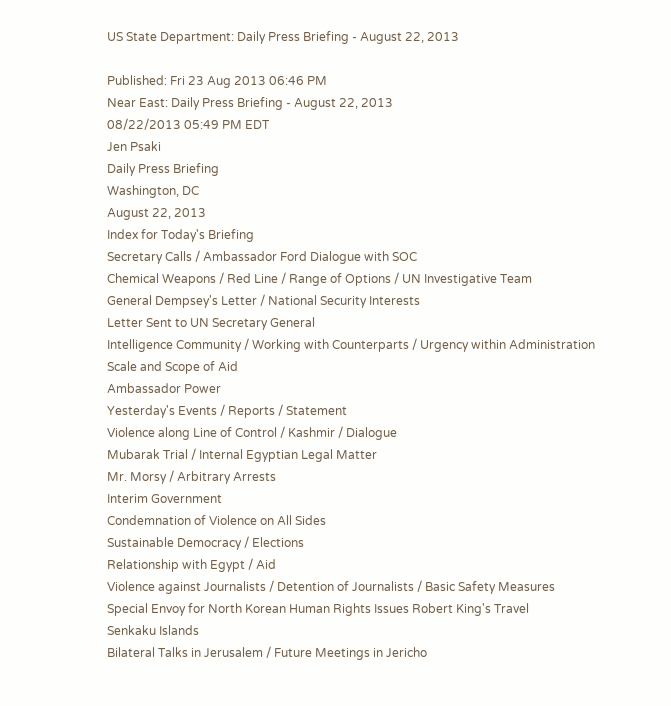US State Department: Daily Press Briefing - August 22, 2013

Published: Fri 23 Aug 2013 06:46 PM
Near East: Daily Press Briefing - August 22, 2013
08/22/2013 05:49 PM EDT
Jen Psaki
Daily Press Briefing
Washington, DC
August 22, 2013
Index for Today's Briefing
Secretary Calls / Ambassador Ford Dialogue with SOC
Chemical Weapons / Red Line / Range of Options / UN Investigative Team
General Dempsey's Letter / National Security Interests
Letter Sent to UN Secretary General
Intelligence Community / Working with Counterparts / Urgency within Administration
Scale and Scope of Aid
Ambassador Power
Yesterday's Events / Reports / Statement
Violence along Line of Control / Kashmir / Dialogue
Mubarak Trial / Internal Egyptian Legal Matter
Mr. Morsy / Arbitrary Arrests
Interim Government
Condemnation of Violence on All Sides
Sustainable Democracy / Elections
Relationship with Egypt / Aid
Violence against Journalists / Detention of Journalists / Basic Safety Measures
Special Envoy for North Korean Human Rights Issues Robert King's Travel
Senkaku Islands
Bilateral Talks in Jerusalem / Future Meetings in Jericho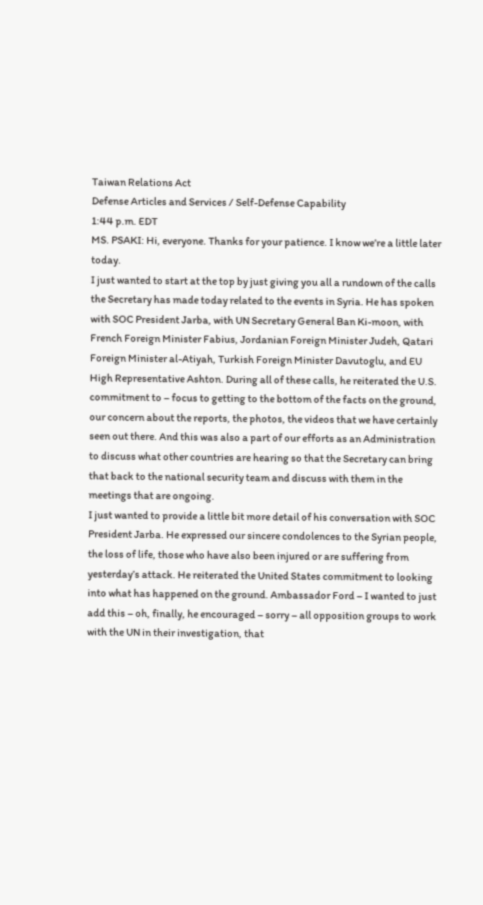Taiwan Relations Act
Defense Articles and Services / Self-Defense Capability
1:44 p.m. EDT
MS. PSAKI: Hi, everyone. Thanks for your patience. I know we’re a little later today.
I just wanted to start at the top by just giving you all a rundown of the calls the Secretary has made today related to the events in Syria. He has spoken with SOC President Jarba, with UN Secretary General Ban Ki-moon, with French Foreign Minister Fabius, Jordanian Foreign Minister Judeh, Qatari Foreign Minister al-Atiyah, Turkish Foreign Minister Davutoglu, and EU High Representative Ashton. During all of these calls, he reiterated the U.S. commitment to – focus to getting to the bottom of the facts on the ground, our concern about the reports, the photos, the videos that we have certainly seen out there. And this was also a part of our efforts as an Administration to discuss what other countries are hearing so that the Secretary can bring that back to the national security team and discuss with them in the meetings that are ongoing.
I just wanted to provide a little bit more detail of his conversation with SOC President Jarba. He expressed our sincere condolences to the Syrian people, the loss of life, those who have also been injured or are suffering from yesterday’s attack. He reiterated the United States commitment to looking into what has happened on the ground. Ambassador Ford – I wanted to just add this – oh, finally, he encouraged – sorry – all opposition groups to work with the UN in their investigation, that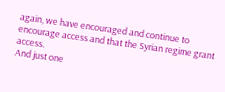again, we have encouraged and continue to encourage access and that the Syrian regime grant access.
And just one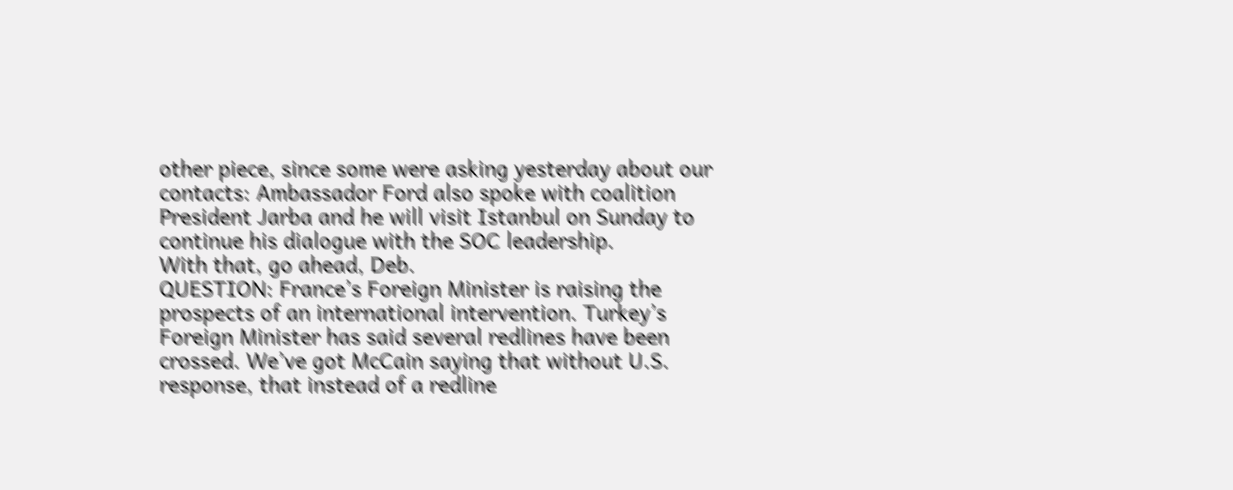other piece, since some were asking yesterday about our contacts: Ambassador Ford also spoke with coalition President Jarba and he will visit Istanbul on Sunday to continue his dialogue with the SOC leadership.
With that, go ahead, Deb.
QUESTION: France’s Foreign Minister is raising the prospects of an international intervention. Turkey’s Foreign Minister has said several redlines have been crossed. We’ve got McCain saying that without U.S. response, that instead of a redline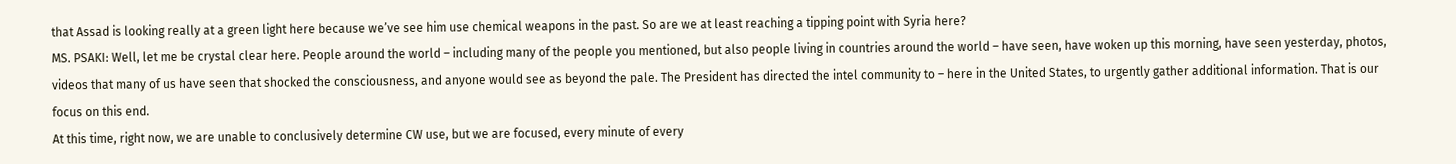that Assad is looking really at a green light here because we’ve see him use chemical weapons in the past. So are we at least reaching a tipping point with Syria here?
MS. PSAKI: Well, let me be crystal clear here. People around the world – including many of the people you mentioned, but also people living in countries around the world – have seen, have woken up this morning, have seen yesterday, photos, videos that many of us have seen that shocked the consciousness, and anyone would see as beyond the pale. The President has directed the intel community to – here in the United States, to urgently gather additional information. That is our focus on this end.
At this time, right now, we are unable to conclusively determine CW use, but we are focused, every minute of every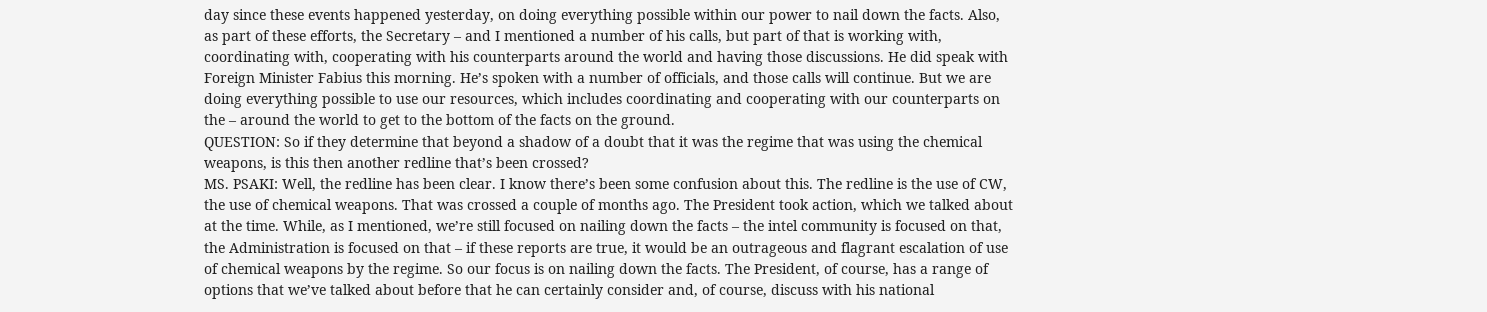day since these events happened yesterday, on doing everything possible within our power to nail down the facts. Also, as part of these efforts, the Secretary – and I mentioned a number of his calls, but part of that is working with, coordinating with, cooperating with his counterparts around the world and having those discussions. He did speak with Foreign Minister Fabius this morning. He’s spoken with a number of officials, and those calls will continue. But we are doing everything possible to use our resources, which includes coordinating and cooperating with our counterparts on the – around the world to get to the bottom of the facts on the ground.
QUESTION: So if they determine that beyond a shadow of a doubt that it was the regime that was using the chemical weapons, is this then another redline that’s been crossed?
MS. PSAKI: Well, the redline has been clear. I know there’s been some confusion about this. The redline is the use of CW, the use of chemical weapons. That was crossed a couple of months ago. The President took action, which we talked about at the time. While, as I mentioned, we’re still focused on nailing down the facts – the intel community is focused on that, the Administration is focused on that – if these reports are true, it would be an outrageous and flagrant escalation of use of chemical weapons by the regime. So our focus is on nailing down the facts. The President, of course, has a range of options that we’ve talked about before that he can certainly consider and, of course, discuss with his national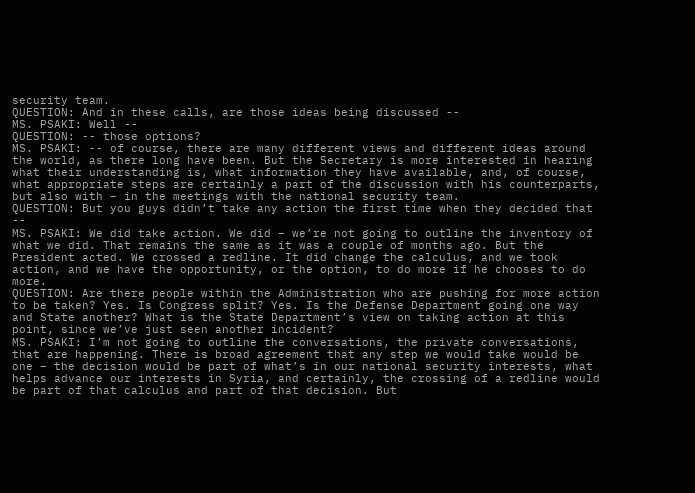security team.
QUESTION: And in these calls, are those ideas being discussed --
MS. PSAKI: Well --
QUESTION: -- those options?
MS. PSAKI: -- of course, there are many different views and different ideas around the world, as there long have been. But the Secretary is more interested in hearing what their understanding is, what information they have available, and, of course, what appropriate steps are certainly a part of the discussion with his counterparts, but also with – in the meetings with the national security team.
QUESTION: But you guys didn’t take any action the first time when they decided that --
MS. PSAKI: We did take action. We did – we’re not going to outline the inventory of what we did. That remains the same as it was a couple of months ago. But the President acted. We crossed a redline. It did change the calculus, and we took action, and we have the opportunity, or the option, to do more if he chooses to do more.
QUESTION: Are there people within the Administration who are pushing for more action to be taken? Yes. Is Congress split? Yes. Is the Defense Department going one way and State another? What is the State Department’s view on taking action at this point, since we’ve just seen another incident?
MS. PSAKI: I’m not going to outline the conversations, the private conversations, that are happening. There is broad agreement that any step we would take would be one – the decision would be part of what’s in our national security interests, what helps advance our interests in Syria, and certainly, the crossing of a redline would be part of that calculus and part of that decision. But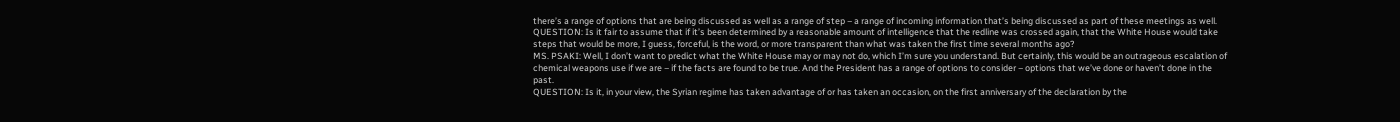there’s a range of options that are being discussed as well as a range of step – a range of incoming information that’s being discussed as part of these meetings as well.
QUESTION: Is it fair to assume that if it’s been determined by a reasonable amount of intelligence that the redline was crossed again, that the White House would take steps that would be more, I guess, forceful, is the word, or more transparent than what was taken the first time several months ago?
MS. PSAKI: Well, I don’t want to predict what the White House may or may not do, which I’m sure you understand. But certainly, this would be an outrageous escalation of chemical weapons use if we are – if the facts are found to be true. And the President has a range of options to consider – options that we’ve done or haven’t done in the past.
QUESTION: Is it, in your view, the Syrian regime has taken advantage of or has taken an occasion, on the first anniversary of the declaration by the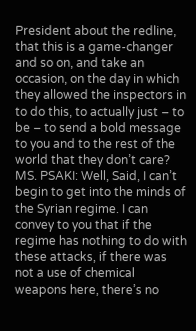President about the redline, that this is a game-changer and so on, and take an occasion, on the day in which they allowed the inspectors in to do this, to actually just – to be – to send a bold message to you and to the rest of the world that they don’t care?
MS. PSAKI: Well, Said, I can’t begin to get into the minds of the Syrian regime. I can convey to you that if the regime has nothing to do with these attacks, if there was not a use of chemical weapons here, there’s no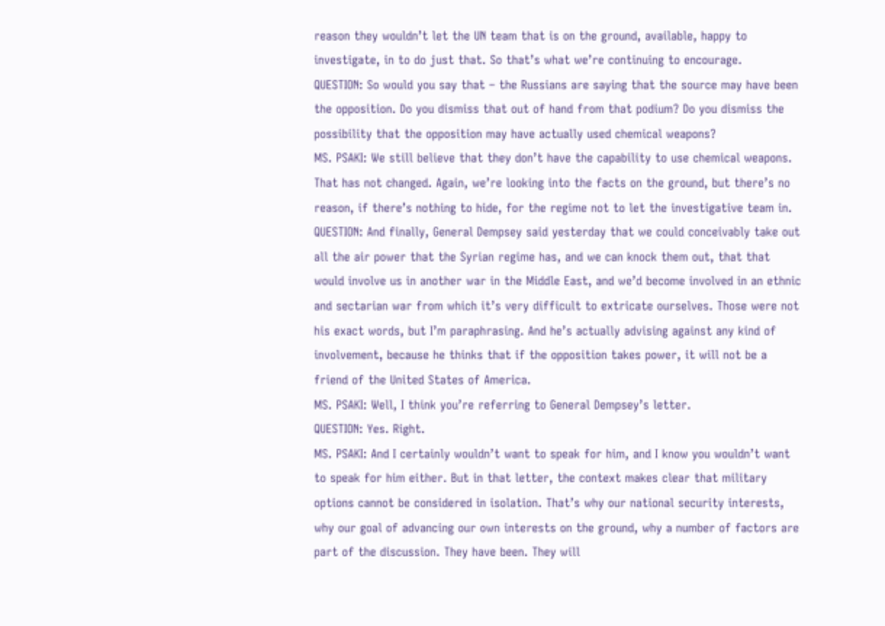reason they wouldn’t let the UN team that is on the ground, available, happy to investigate, in to do just that. So that’s what we’re continuing to encourage.
QUESTION: So would you say that – the Russians are saying that the source may have been the opposition. Do you dismiss that out of hand from that podium? Do you dismiss the possibility that the opposition may have actually used chemical weapons?
MS. PSAKI: We still believe that they don’t have the capability to use chemical weapons. That has not changed. Again, we’re looking into the facts on the ground, but there’s no reason, if there’s nothing to hide, for the regime not to let the investigative team in.
QUESTION: And finally, General Dempsey said yesterday that we could conceivably take out all the air power that the Syrian regime has, and we can knock them out, that that would involve us in another war in the Middle East, and we’d become involved in an ethnic and sectarian war from which it’s very difficult to extricate ourselves. Those were not his exact words, but I’m paraphrasing. And he’s actually advising against any kind of involvement, because he thinks that if the opposition takes power, it will not be a friend of the United States of America.
MS. PSAKI: Well, I think you’re referring to General Dempsey’s letter.
QUESTION: Yes. Right.
MS. PSAKI: And I certainly wouldn’t want to speak for him, and I know you wouldn’t want to speak for him either. But in that letter, the context makes clear that military options cannot be considered in isolation. That’s why our national security interests, why our goal of advancing our own interests on the ground, why a number of factors are part of the discussion. They have been. They will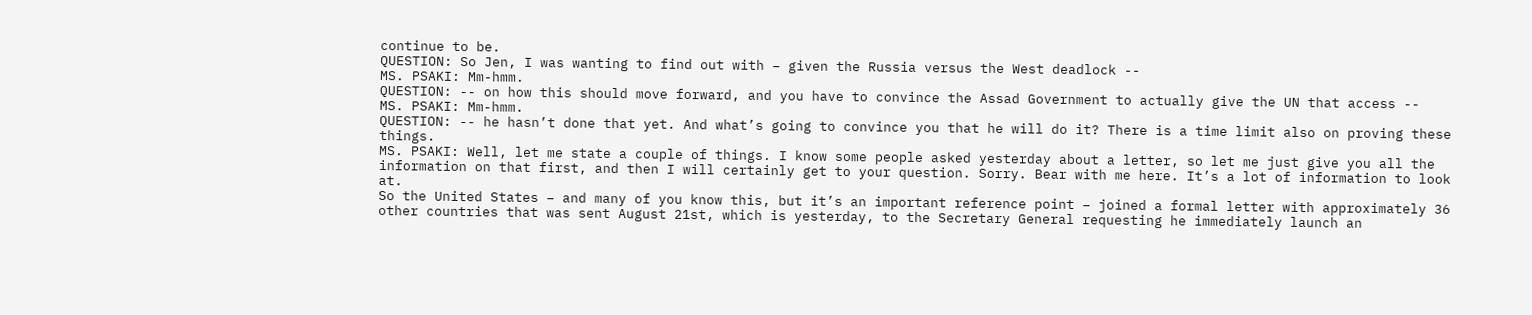continue to be.
QUESTION: So Jen, I was wanting to find out with – given the Russia versus the West deadlock --
MS. PSAKI: Mm-hmm.
QUESTION: -- on how this should move forward, and you have to convince the Assad Government to actually give the UN that access --
MS. PSAKI: Mm-hmm.
QUESTION: -- he hasn’t done that yet. And what’s going to convince you that he will do it? There is a time limit also on proving these things.
MS. PSAKI: Well, let me state a couple of things. I know some people asked yesterday about a letter, so let me just give you all the information on that first, and then I will certainly get to your question. Sorry. Bear with me here. It’s a lot of information to look at.
So the United States – and many of you know this, but it’s an important reference point – joined a formal letter with approximately 36 other countries that was sent August 21st, which is yesterday, to the Secretary General requesting he immediately launch an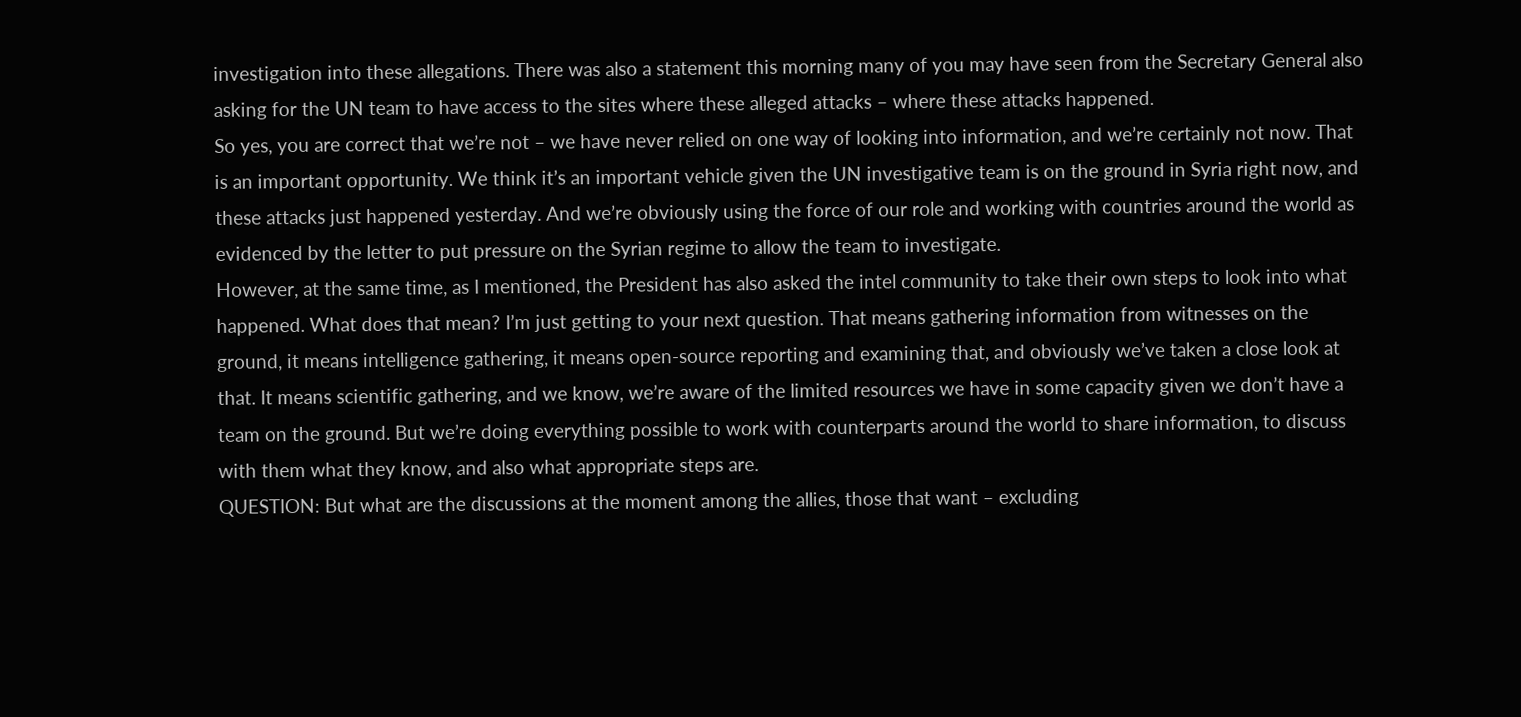investigation into these allegations. There was also a statement this morning many of you may have seen from the Secretary General also asking for the UN team to have access to the sites where these alleged attacks – where these attacks happened.
So yes, you are correct that we’re not – we have never relied on one way of looking into information, and we’re certainly not now. That is an important opportunity. We think it’s an important vehicle given the UN investigative team is on the ground in Syria right now, and these attacks just happened yesterday. And we’re obviously using the force of our role and working with countries around the world as evidenced by the letter to put pressure on the Syrian regime to allow the team to investigate.
However, at the same time, as I mentioned, the President has also asked the intel community to take their own steps to look into what happened. What does that mean? I’m just getting to your next question. That means gathering information from witnesses on the ground, it means intelligence gathering, it means open-source reporting and examining that, and obviously we’ve taken a close look at that. It means scientific gathering, and we know, we’re aware of the limited resources we have in some capacity given we don’t have a team on the ground. But we’re doing everything possible to work with counterparts around the world to share information, to discuss with them what they know, and also what appropriate steps are.
QUESTION: But what are the discussions at the moment among the allies, those that want – excluding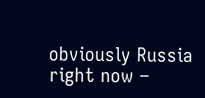obviously Russia right now –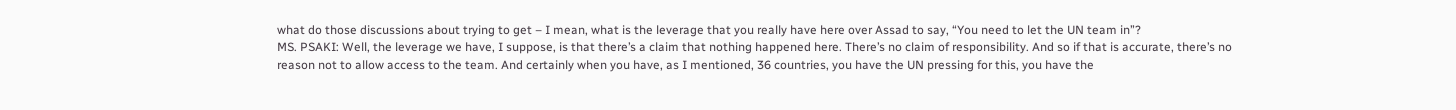what do those discussions about trying to get – I mean, what is the leverage that you really have here over Assad to say, “You need to let the UN team in”?
MS. PSAKI: Well, the leverage we have, I suppose, is that there’s a claim that nothing happened here. There’s no claim of responsibility. And so if that is accurate, there’s no reason not to allow access to the team. And certainly when you have, as I mentioned, 36 countries, you have the UN pressing for this, you have the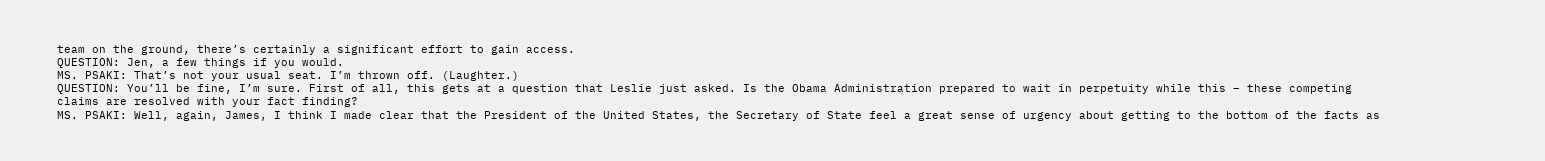team on the ground, there’s certainly a significant effort to gain access.
QUESTION: Jen, a few things if you would.
MS. PSAKI: That’s not your usual seat. I’m thrown off. (Laughter.)
QUESTION: You’ll be fine, I’m sure. First of all, this gets at a question that Leslie just asked. Is the Obama Administration prepared to wait in perpetuity while this – these competing claims are resolved with your fact finding?
MS. PSAKI: Well, again, James, I think I made clear that the President of the United States, the Secretary of State feel a great sense of urgency about getting to the bottom of the facts as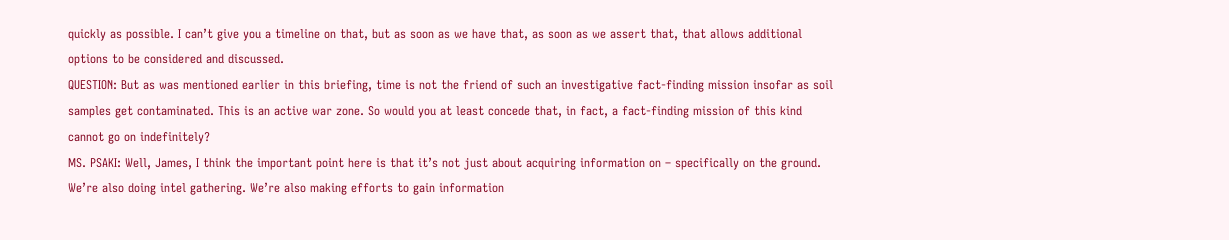quickly as possible. I can’t give you a timeline on that, but as soon as we have that, as soon as we assert that, that allows additional options to be considered and discussed.
QUESTION: But as was mentioned earlier in this briefing, time is not the friend of such an investigative fact-finding mission insofar as soil samples get contaminated. This is an active war zone. So would you at least concede that, in fact, a fact-finding mission of this kind cannot go on indefinitely?
MS. PSAKI: Well, James, I think the important point here is that it’s not just about acquiring information on – specifically on the ground. We’re also doing intel gathering. We’re also making efforts to gain information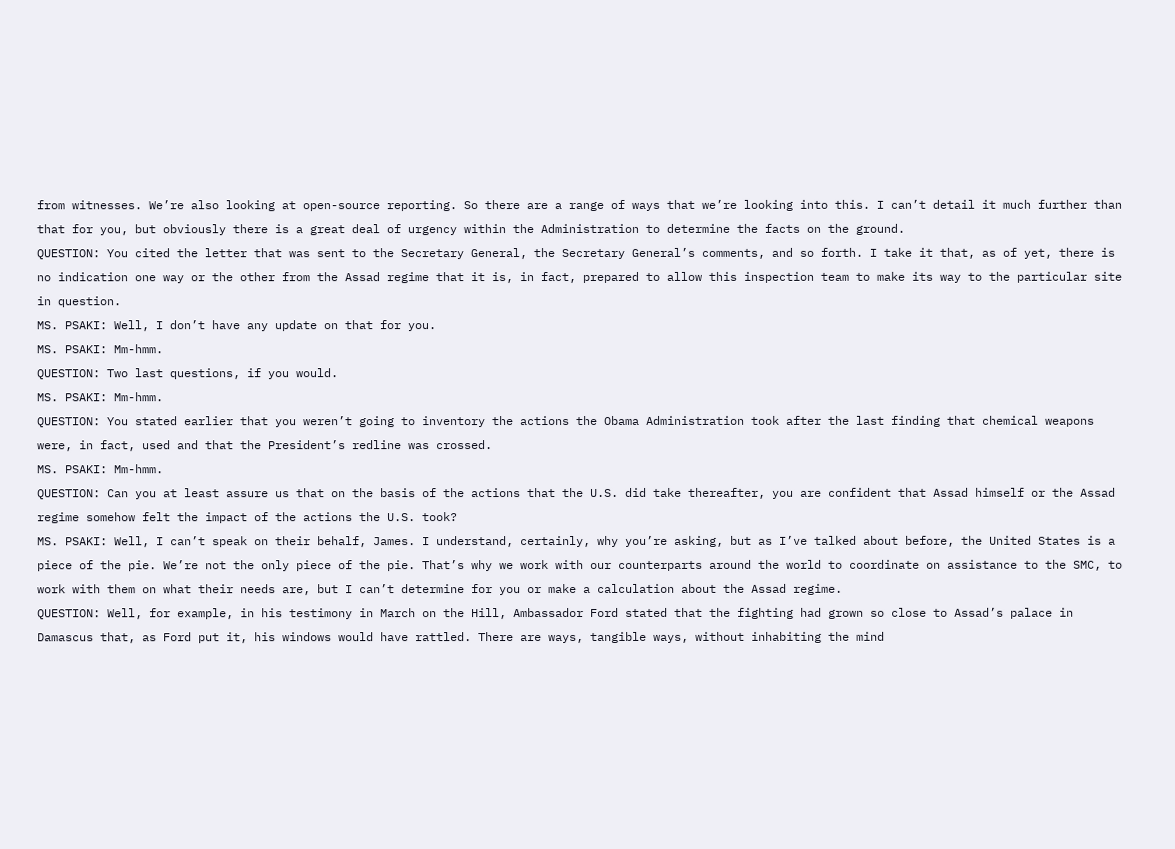from witnesses. We’re also looking at open-source reporting. So there are a range of ways that we’re looking into this. I can’t detail it much further than that for you, but obviously there is a great deal of urgency within the Administration to determine the facts on the ground.
QUESTION: You cited the letter that was sent to the Secretary General, the Secretary General’s comments, and so forth. I take it that, as of yet, there is no indication one way or the other from the Assad regime that it is, in fact, prepared to allow this inspection team to make its way to the particular site in question.
MS. PSAKI: Well, I don’t have any update on that for you.
MS. PSAKI: Mm-hmm.
QUESTION: Two last questions, if you would.
MS. PSAKI: Mm-hmm.
QUESTION: You stated earlier that you weren’t going to inventory the actions the Obama Administration took after the last finding that chemical weapons were, in fact, used and that the President’s redline was crossed.
MS. PSAKI: Mm-hmm.
QUESTION: Can you at least assure us that on the basis of the actions that the U.S. did take thereafter, you are confident that Assad himself or the Assad regime somehow felt the impact of the actions the U.S. took?
MS. PSAKI: Well, I can’t speak on their behalf, James. I understand, certainly, why you’re asking, but as I’ve talked about before, the United States is a piece of the pie. We’re not the only piece of the pie. That’s why we work with our counterparts around the world to coordinate on assistance to the SMC, to work with them on what their needs are, but I can’t determine for you or make a calculation about the Assad regime.
QUESTION: Well, for example, in his testimony in March on the Hill, Ambassador Ford stated that the fighting had grown so close to Assad’s palace in Damascus that, as Ford put it, his windows would have rattled. There are ways, tangible ways, without inhabiting the mind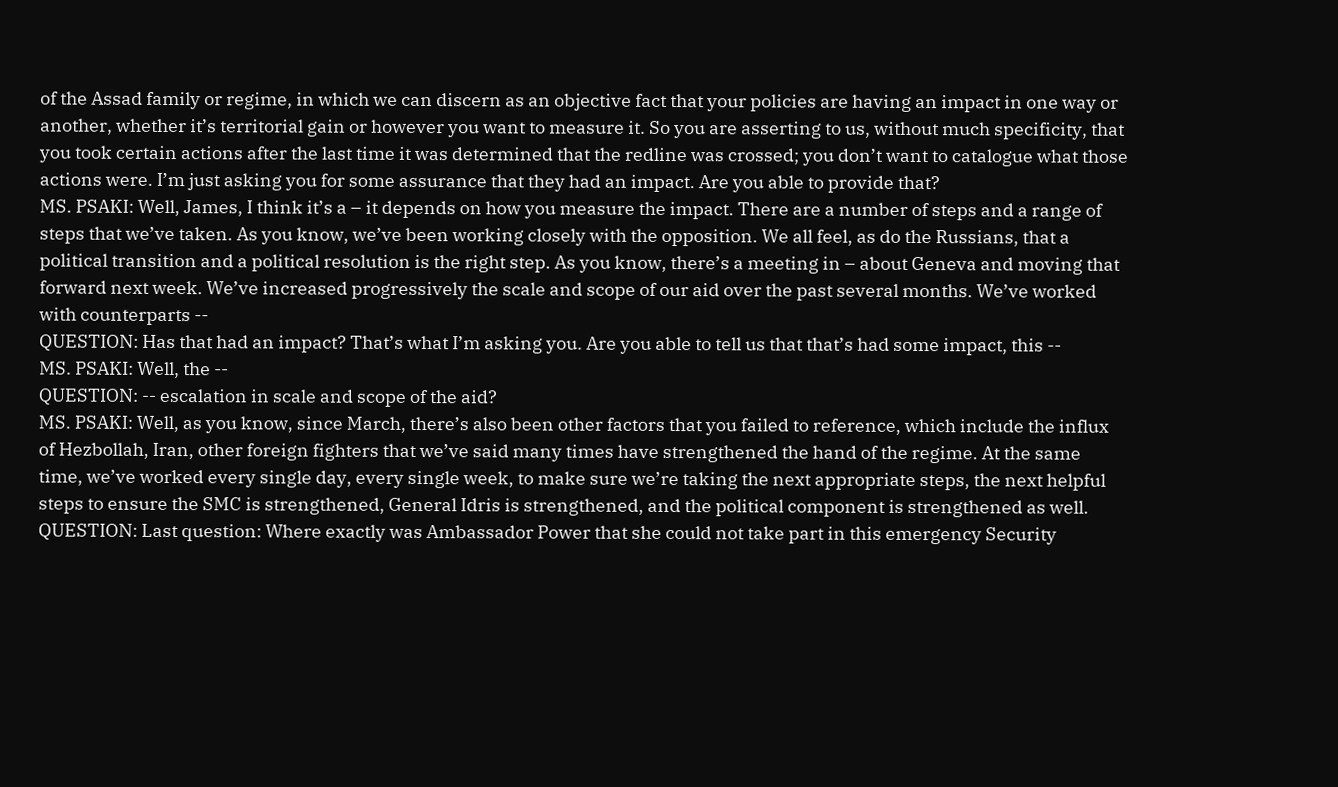of the Assad family or regime, in which we can discern as an objective fact that your policies are having an impact in one way or another, whether it’s territorial gain or however you want to measure it. So you are asserting to us, without much specificity, that you took certain actions after the last time it was determined that the redline was crossed; you don’t want to catalogue what those actions were. I’m just asking you for some assurance that they had an impact. Are you able to provide that?
MS. PSAKI: Well, James, I think it’s a – it depends on how you measure the impact. There are a number of steps and a range of steps that we’ve taken. As you know, we’ve been working closely with the opposition. We all feel, as do the Russians, that a political transition and a political resolution is the right step. As you know, there’s a meeting in – about Geneva and moving that forward next week. We’ve increased progressively the scale and scope of our aid over the past several months. We’ve worked with counterparts --
QUESTION: Has that had an impact? That’s what I’m asking you. Are you able to tell us that that’s had some impact, this --
MS. PSAKI: Well, the --
QUESTION: -- escalation in scale and scope of the aid?
MS. PSAKI: Well, as you know, since March, there’s also been other factors that you failed to reference, which include the influx of Hezbollah, Iran, other foreign fighters that we’ve said many times have strengthened the hand of the regime. At the same time, we’ve worked every single day, every single week, to make sure we’re taking the next appropriate steps, the next helpful steps to ensure the SMC is strengthened, General Idris is strengthened, and the political component is strengthened as well.
QUESTION: Last question: Where exactly was Ambassador Power that she could not take part in this emergency Security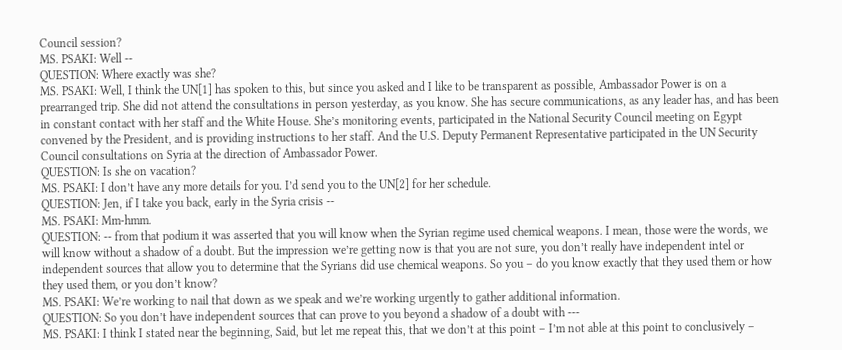Council session?
MS. PSAKI: Well --
QUESTION: Where exactly was she?
MS. PSAKI: Well, I think the UN[1] has spoken to this, but since you asked and I like to be transparent as possible, Ambassador Power is on a prearranged trip. She did not attend the consultations in person yesterday, as you know. She has secure communications, as any leader has, and has been in constant contact with her staff and the White House. She’s monitoring events, participated in the National Security Council meeting on Egypt convened by the President, and is providing instructions to her staff. And the U.S. Deputy Permanent Representative participated in the UN Security Council consultations on Syria at the direction of Ambassador Power.
QUESTION: Is she on vacation?
MS. PSAKI: I don’t have any more details for you. I’d send you to the UN[2] for her schedule.
QUESTION: Jen, if I take you back, early in the Syria crisis --
MS. PSAKI: Mm-hmm.
QUESTION: -- from that podium it was asserted that you will know when the Syrian regime used chemical weapons. I mean, those were the words, we will know without a shadow of a doubt. But the impression we’re getting now is that you are not sure, you don’t really have independent intel or independent sources that allow you to determine that the Syrians did use chemical weapons. So you – do you know exactly that they used them or how they used them, or you don’t know?
MS. PSAKI: We’re working to nail that down as we speak and we’re working urgently to gather additional information.
QUESTION: So you don’t have independent sources that can prove to you beyond a shadow of a doubt with ---
MS. PSAKI: I think I stated near the beginning, Said, but let me repeat this, that we don’t at this point – I’m not able at this point to conclusively –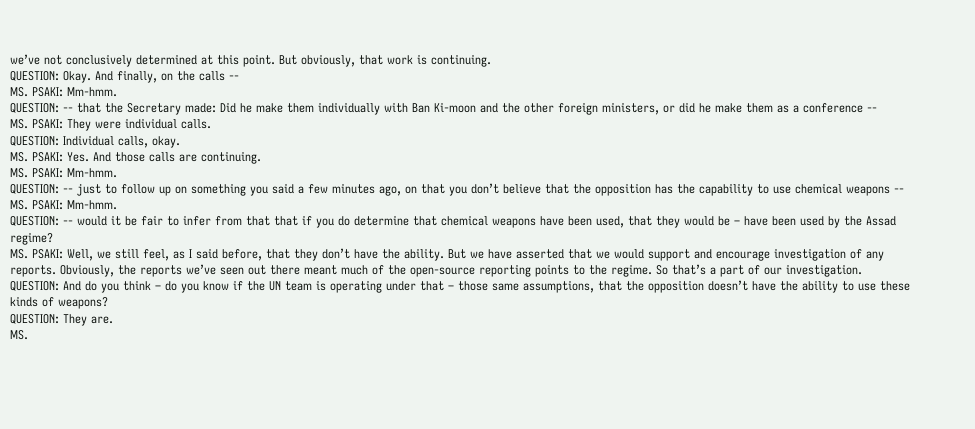we’ve not conclusively determined at this point. But obviously, that work is continuing.
QUESTION: Okay. And finally, on the calls --
MS. PSAKI: Mm-hmm.
QUESTION: -- that the Secretary made: Did he make them individually with Ban Ki-moon and the other foreign ministers, or did he make them as a conference --
MS. PSAKI: They were individual calls.
QUESTION: Individual calls, okay.
MS. PSAKI: Yes. And those calls are continuing.
MS. PSAKI: Mm-hmm.
QUESTION: -- just to follow up on something you said a few minutes ago, on that you don’t believe that the opposition has the capability to use chemical weapons --
MS. PSAKI: Mm-hmm.
QUESTION: -- would it be fair to infer from that that if you do determine that chemical weapons have been used, that they would be – have been used by the Assad regime?
MS. PSAKI: Well, we still feel, as I said before, that they don’t have the ability. But we have asserted that we would support and encourage investigation of any reports. Obviously, the reports we’ve seen out there meant much of the open-source reporting points to the regime. So that’s a part of our investigation.
QUESTION: And do you think – do you know if the UN team is operating under that – those same assumptions, that the opposition doesn’t have the ability to use these kinds of weapons?
QUESTION: They are.
MS.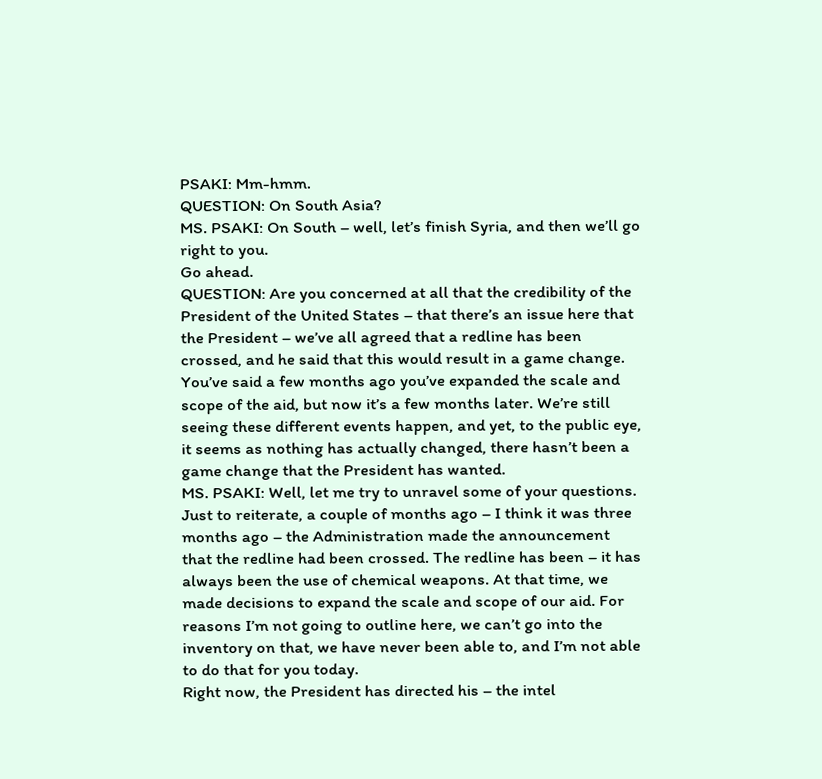PSAKI: Mm-hmm.
QUESTION: On South Asia?
MS. PSAKI: On South – well, let’s finish Syria, and then we’ll go right to you.
Go ahead.
QUESTION: Are you concerned at all that the credibility of the President of the United States – that there’s an issue here that the President – we’ve all agreed that a redline has been crossed, and he said that this would result in a game change. You’ve said a few months ago you’ve expanded the scale and scope of the aid, but now it’s a few months later. We’re still seeing these different events happen, and yet, to the public eye, it seems as nothing has actually changed, there hasn’t been a game change that the President has wanted.
MS. PSAKI: Well, let me try to unravel some of your questions. Just to reiterate, a couple of months ago – I think it was three months ago – the Administration made the announcement that the redline had been crossed. The redline has been – it has always been the use of chemical weapons. At that time, we made decisions to expand the scale and scope of our aid. For reasons I’m not going to outline here, we can’t go into the inventory on that, we have never been able to, and I’m not able to do that for you today.
Right now, the President has directed his – the intel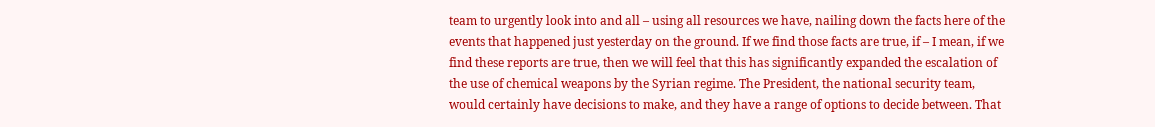team to urgently look into and all – using all resources we have, nailing down the facts here of the events that happened just yesterday on the ground. If we find those facts are true, if – I mean, if we find these reports are true, then we will feel that this has significantly expanded the escalation of the use of chemical weapons by the Syrian regime. The President, the national security team, would certainly have decisions to make, and they have a range of options to decide between. That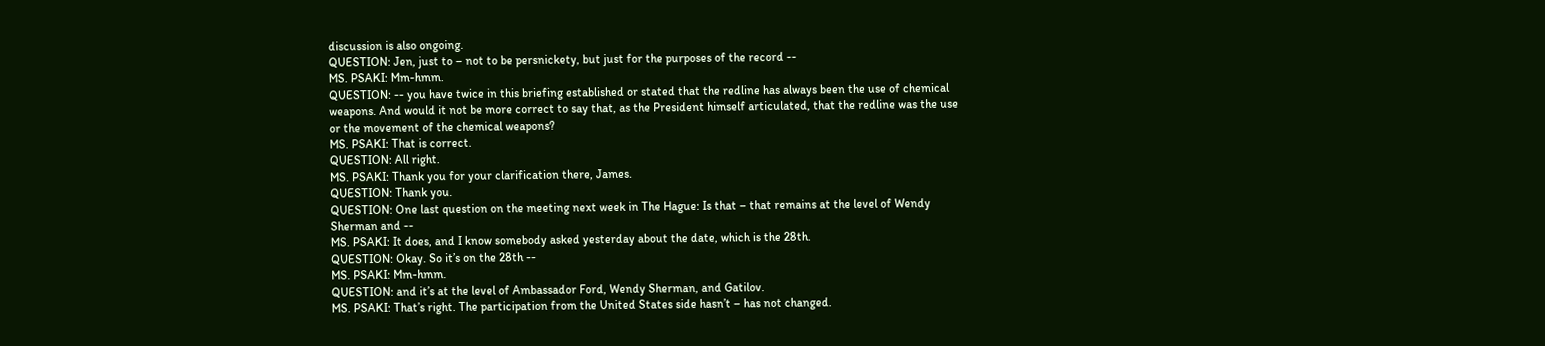discussion is also ongoing.
QUESTION: Jen, just to – not to be persnickety, but just for the purposes of the record --
MS. PSAKI: Mm-hmm.
QUESTION: -- you have twice in this briefing established or stated that the redline has always been the use of chemical weapons. And would it not be more correct to say that, as the President himself articulated, that the redline was the use or the movement of the chemical weapons?
MS. PSAKI: That is correct.
QUESTION: All right.
MS. PSAKI: Thank you for your clarification there, James.
QUESTION: Thank you.
QUESTION: One last question on the meeting next week in The Hague: Is that – that remains at the level of Wendy Sherman and --
MS. PSAKI: It does, and I know somebody asked yesterday about the date, which is the 28th.
QUESTION: Okay. So it’s on the 28th --
MS. PSAKI: Mm-hmm.
QUESTION: and it’s at the level of Ambassador Ford, Wendy Sherman, and Gatilov.
MS. PSAKI: That’s right. The participation from the United States side hasn’t – has not changed.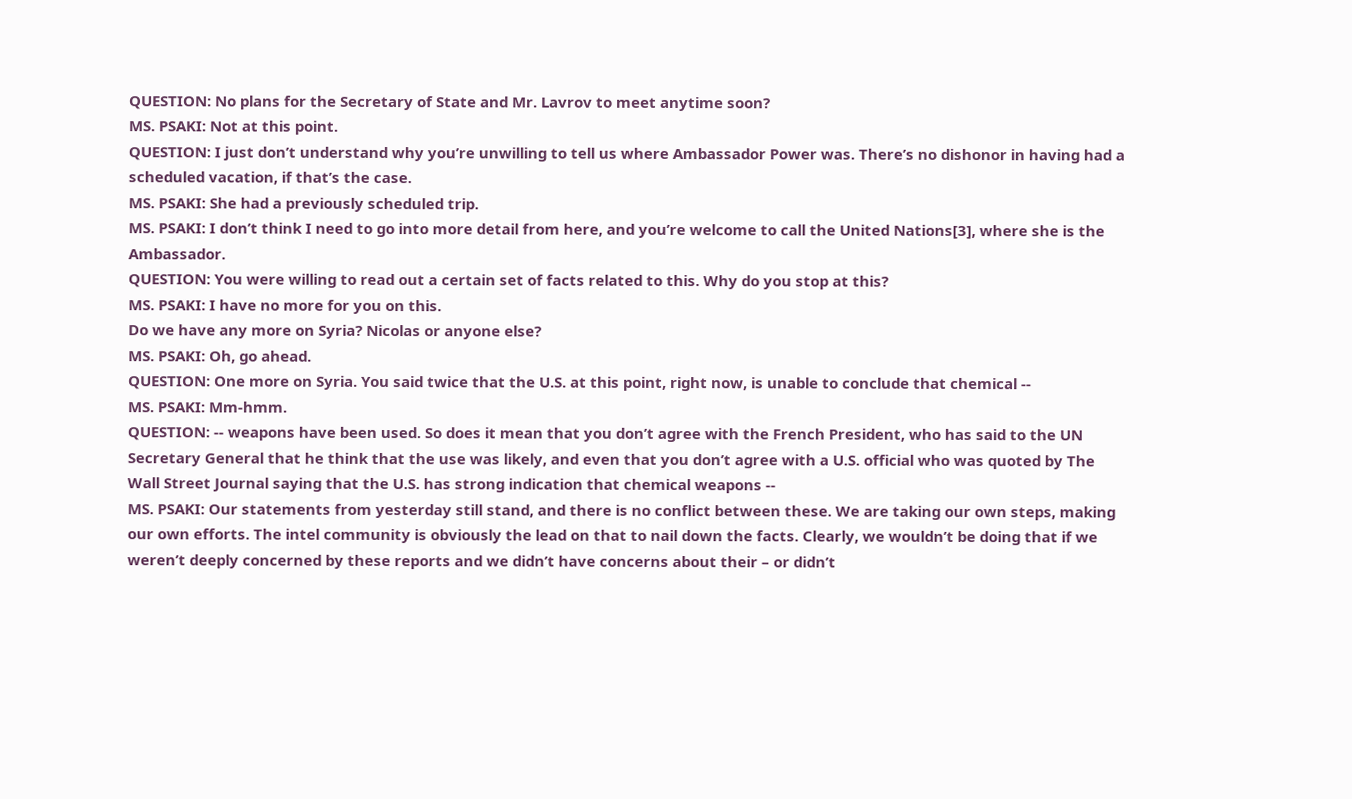QUESTION: No plans for the Secretary of State and Mr. Lavrov to meet anytime soon?
MS. PSAKI: Not at this point.
QUESTION: I just don’t understand why you’re unwilling to tell us where Ambassador Power was. There’s no dishonor in having had a scheduled vacation, if that’s the case.
MS. PSAKI: She had a previously scheduled trip.
MS. PSAKI: I don’t think I need to go into more detail from here, and you’re welcome to call the United Nations[3], where she is the Ambassador.
QUESTION: You were willing to read out a certain set of facts related to this. Why do you stop at this?
MS. PSAKI: I have no more for you on this.
Do we have any more on Syria? Nicolas or anyone else?
MS. PSAKI: Oh, go ahead.
QUESTION: One more on Syria. You said twice that the U.S. at this point, right now, is unable to conclude that chemical --
MS. PSAKI: Mm-hmm.
QUESTION: -- weapons have been used. So does it mean that you don’t agree with the French President, who has said to the UN Secretary General that he think that the use was likely, and even that you don’t agree with a U.S. official who was quoted by The Wall Street Journal saying that the U.S. has strong indication that chemical weapons --
MS. PSAKI: Our statements from yesterday still stand, and there is no conflict between these. We are taking our own steps, making our own efforts. The intel community is obviously the lead on that to nail down the facts. Clearly, we wouldn’t be doing that if we weren’t deeply concerned by these reports and we didn’t have concerns about their – or didn’t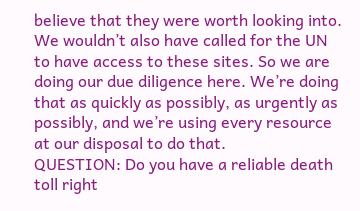believe that they were worth looking into. We wouldn’t also have called for the UN to have access to these sites. So we are doing our due diligence here. We’re doing that as quickly as possibly, as urgently as possibly, and we’re using every resource at our disposal to do that.
QUESTION: Do you have a reliable death toll right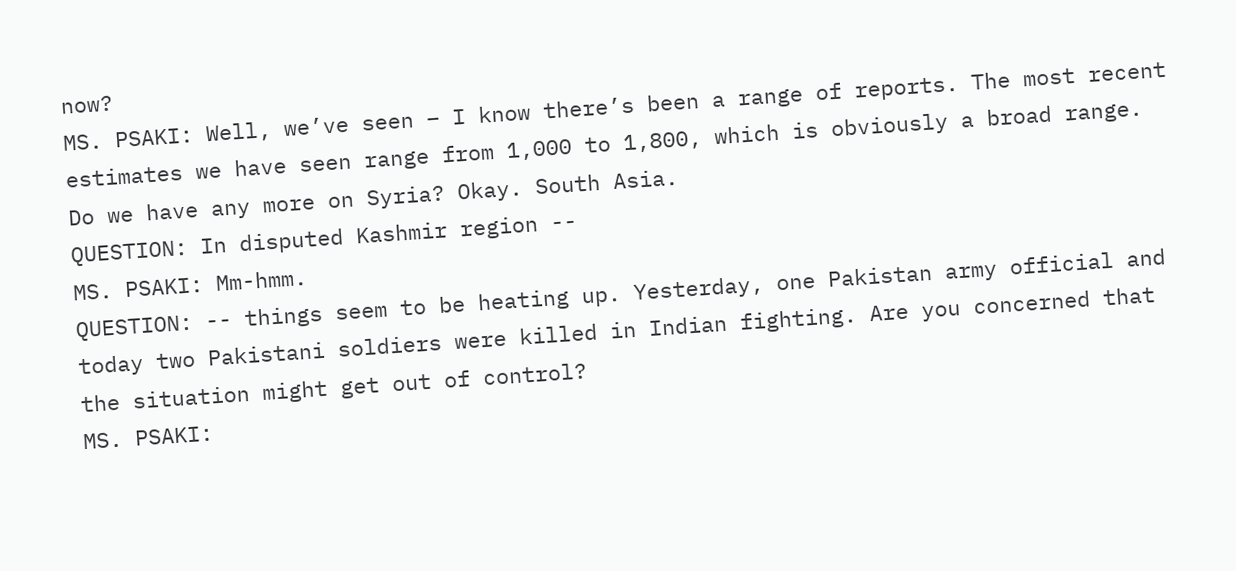now?
MS. PSAKI: Well, we’ve seen – I know there’s been a range of reports. The most recent estimates we have seen range from 1,000 to 1,800, which is obviously a broad range.
Do we have any more on Syria? Okay. South Asia.
QUESTION: In disputed Kashmir region --
MS. PSAKI: Mm-hmm.
QUESTION: -- things seem to be heating up. Yesterday, one Pakistan army official and today two Pakistani soldiers were killed in Indian fighting. Are you concerned that the situation might get out of control?
MS. PSAKI: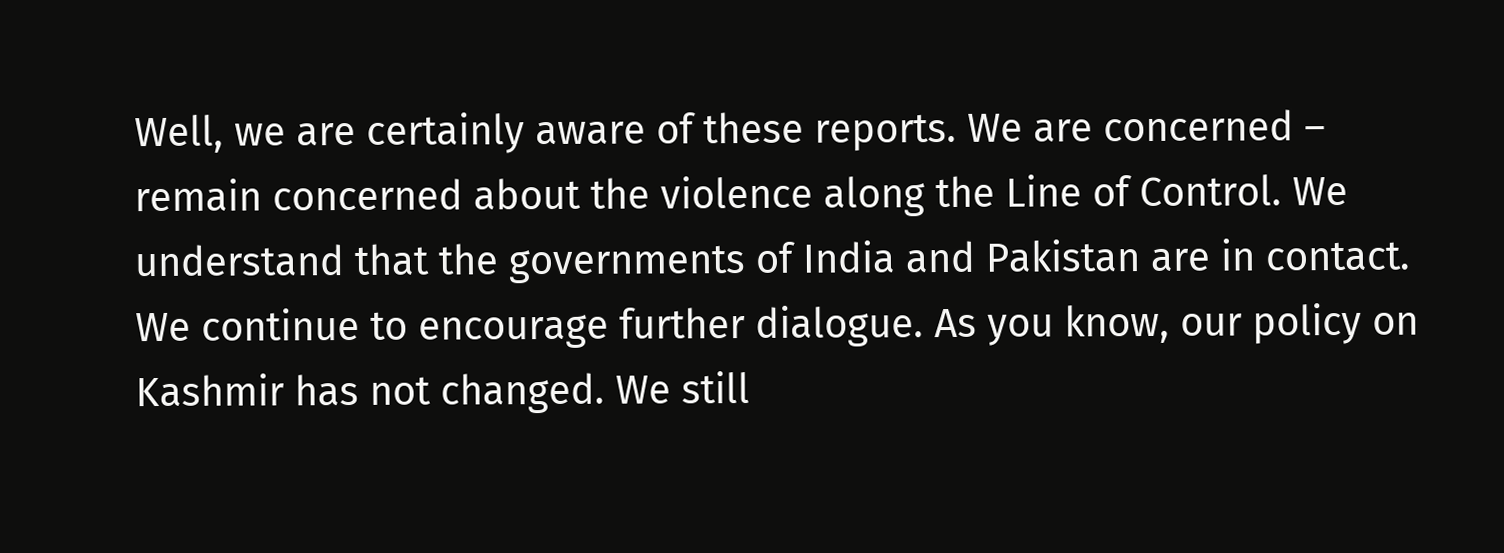Well, we are certainly aware of these reports. We are concerned – remain concerned about the violence along the Line of Control. We understand that the governments of India and Pakistan are in contact. We continue to encourage further dialogue. As you know, our policy on Kashmir has not changed. We still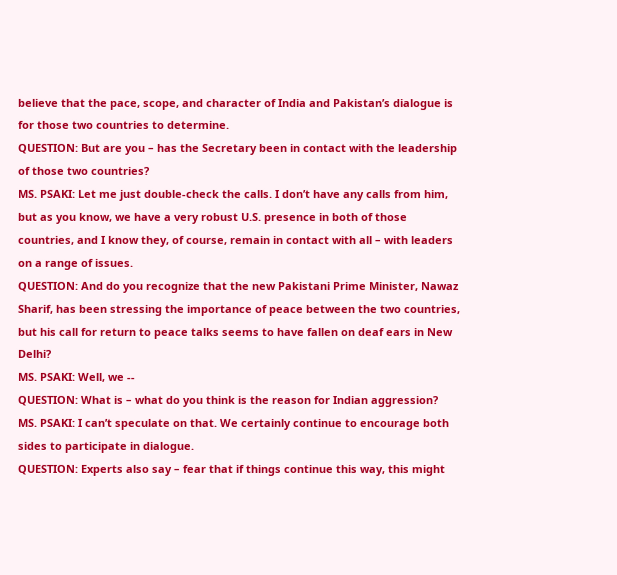believe that the pace, scope, and character of India and Pakistan’s dialogue is for those two countries to determine.
QUESTION: But are you – has the Secretary been in contact with the leadership of those two countries?
MS. PSAKI: Let me just double-check the calls. I don’t have any calls from him, but as you know, we have a very robust U.S. presence in both of those countries, and I know they, of course, remain in contact with all – with leaders on a range of issues.
QUESTION: And do you recognize that the new Pakistani Prime Minister, Nawaz Sharif, has been stressing the importance of peace between the two countries, but his call for return to peace talks seems to have fallen on deaf ears in New Delhi?
MS. PSAKI: Well, we --
QUESTION: What is – what do you think is the reason for Indian aggression?
MS. PSAKI: I can’t speculate on that. We certainly continue to encourage both sides to participate in dialogue.
QUESTION: Experts also say – fear that if things continue this way, this might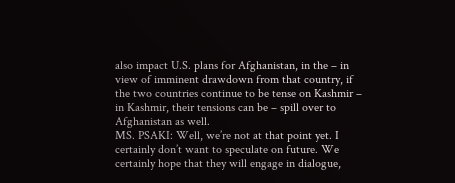also impact U.S. plans for Afghanistan, in the – in view of imminent drawdown from that country, if the two countries continue to be tense on Kashmir – in Kashmir, their tensions can be – spill over to Afghanistan as well.
MS. PSAKI: Well, we’re not at that point yet. I certainly don’t want to speculate on future. We certainly hope that they will engage in dialogue,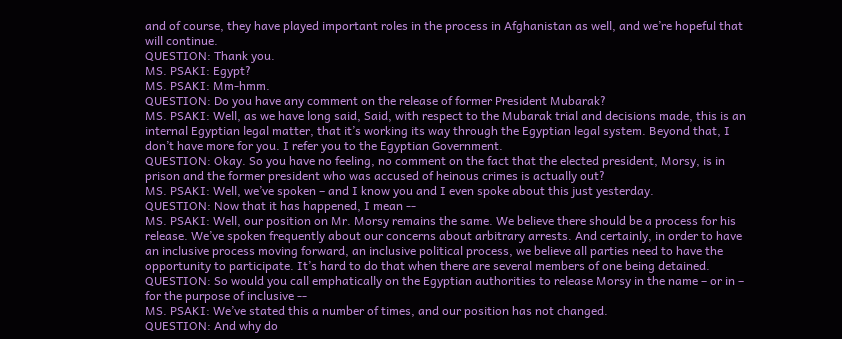and of course, they have played important roles in the process in Afghanistan as well, and we’re hopeful that will continue.
QUESTION: Thank you.
MS. PSAKI: Egypt?
MS. PSAKI: Mm-hmm.
QUESTION: Do you have any comment on the release of former President Mubarak?
MS. PSAKI: Well, as we have long said, Said, with respect to the Mubarak trial and decisions made, this is an internal Egyptian legal matter, that it’s working its way through the Egyptian legal system. Beyond that, I don’t have more for you. I refer you to the Egyptian Government.
QUESTION: Okay. So you have no feeling, no comment on the fact that the elected president, Morsy, is in prison and the former president who was accused of heinous crimes is actually out?
MS. PSAKI: Well, we’ve spoken – and I know you and I even spoke about this just yesterday.
QUESTION: Now that it has happened, I mean --
MS. PSAKI: Well, our position on Mr. Morsy remains the same. We believe there should be a process for his release. We’ve spoken frequently about our concerns about arbitrary arrests. And certainly, in order to have an inclusive process moving forward, an inclusive political process, we believe all parties need to have the opportunity to participate. It’s hard to do that when there are several members of one being detained.
QUESTION: So would you call emphatically on the Egyptian authorities to release Morsy in the name – or in – for the purpose of inclusive --
MS. PSAKI: We’ve stated this a number of times, and our position has not changed.
QUESTION: And why do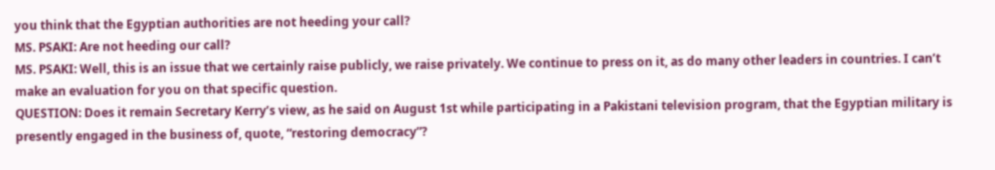you think that the Egyptian authorities are not heeding your call?
MS. PSAKI: Are not heeding our call?
MS. PSAKI: Well, this is an issue that we certainly raise publicly, we raise privately. We continue to press on it, as do many other leaders in countries. I can’t make an evaluation for you on that specific question.
QUESTION: Does it remain Secretary Kerry’s view, as he said on August 1st while participating in a Pakistani television program, that the Egyptian military is presently engaged in the business of, quote, “restoring democracy”?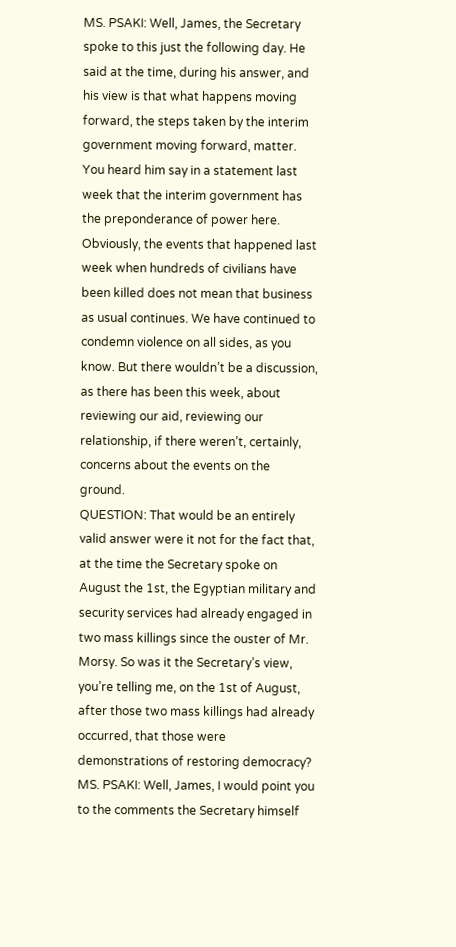MS. PSAKI: Well, James, the Secretary spoke to this just the following day. He said at the time, during his answer, and his view is that what happens moving forward, the steps taken by the interim government moving forward, matter. You heard him say in a statement last week that the interim government has the preponderance of power here. Obviously, the events that happened last week when hundreds of civilians have been killed does not mean that business as usual continues. We have continued to condemn violence on all sides, as you know. But there wouldn’t be a discussion, as there has been this week, about reviewing our aid, reviewing our relationship, if there weren’t, certainly, concerns about the events on the ground.
QUESTION: That would be an entirely valid answer were it not for the fact that, at the time the Secretary spoke on August the 1st, the Egyptian military and security services had already engaged in two mass killings since the ouster of Mr. Morsy. So was it the Secretary’s view, you’re telling me, on the 1st of August, after those two mass killings had already occurred, that those were demonstrations of restoring democracy?
MS. PSAKI: Well, James, I would point you to the comments the Secretary himself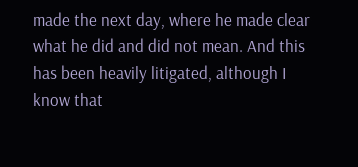made the next day, where he made clear what he did and did not mean. And this has been heavily litigated, although I know that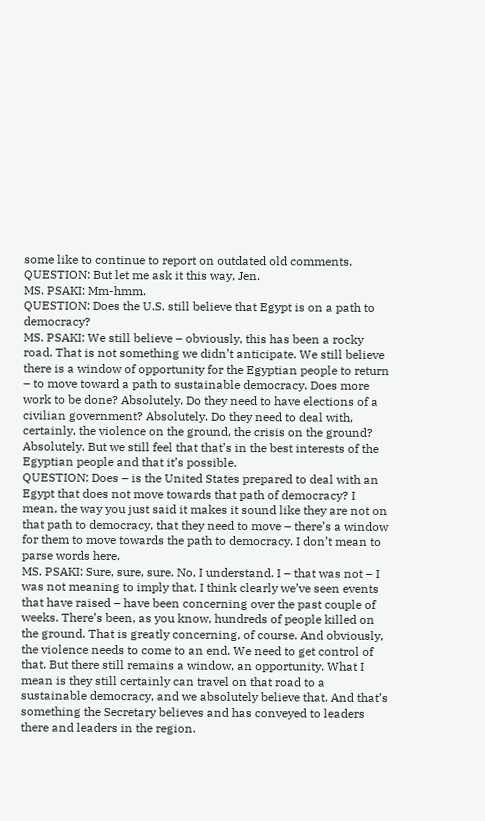some like to continue to report on outdated old comments.
QUESTION: But let me ask it this way, Jen.
MS. PSAKI: Mm-hmm.
QUESTION: Does the U.S. still believe that Egypt is on a path to democracy?
MS. PSAKI: We still believe – obviously, this has been a rocky road. That is not something we didn’t anticipate. We still believe there is a window of opportunity for the Egyptian people to return – to move toward a path to sustainable democracy. Does more work to be done? Absolutely. Do they need to have elections of a civilian government? Absolutely. Do they need to deal with, certainly, the violence on the ground, the crisis on the ground? Absolutely. But we still feel that that’s in the best interests of the Egyptian people and that it’s possible.
QUESTION: Does – is the United States prepared to deal with an Egypt that does not move towards that path of democracy? I mean, the way you just said it makes it sound like they are not on that path to democracy, that they need to move – there’s a window for them to move towards the path to democracy. I don’t mean to parse words here.
MS. PSAKI: Sure, sure, sure. No, I understand. I – that was not – I was not meaning to imply that. I think clearly we’ve seen events that have raised – have been concerning over the past couple of weeks. There’s been, as you know, hundreds of people killed on the ground. That is greatly concerning, of course. And obviously, the violence needs to come to an end. We need to get control of that. But there still remains a window, an opportunity. What I mean is they still certainly can travel on that road to a sustainable democracy, and we absolutely believe that. And that’s something the Secretary believes and has conveyed to leaders there and leaders in the region.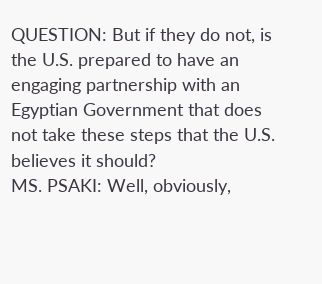QUESTION: But if they do not, is the U.S. prepared to have an engaging partnership with an Egyptian Government that does not take these steps that the U.S. believes it should?
MS. PSAKI: Well, obviously,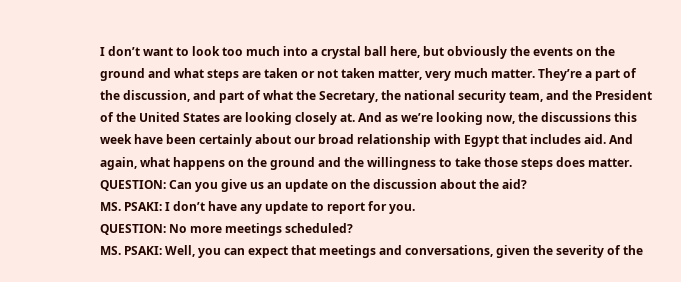I don’t want to look too much into a crystal ball here, but obviously the events on the ground and what steps are taken or not taken matter, very much matter. They’re a part of the discussion, and part of what the Secretary, the national security team, and the President of the United States are looking closely at. And as we’re looking now, the discussions this week have been certainly about our broad relationship with Egypt that includes aid. And again, what happens on the ground and the willingness to take those steps does matter.
QUESTION: Can you give us an update on the discussion about the aid?
MS. PSAKI: I don’t have any update to report for you.
QUESTION: No more meetings scheduled?
MS. PSAKI: Well, you can expect that meetings and conversations, given the severity of the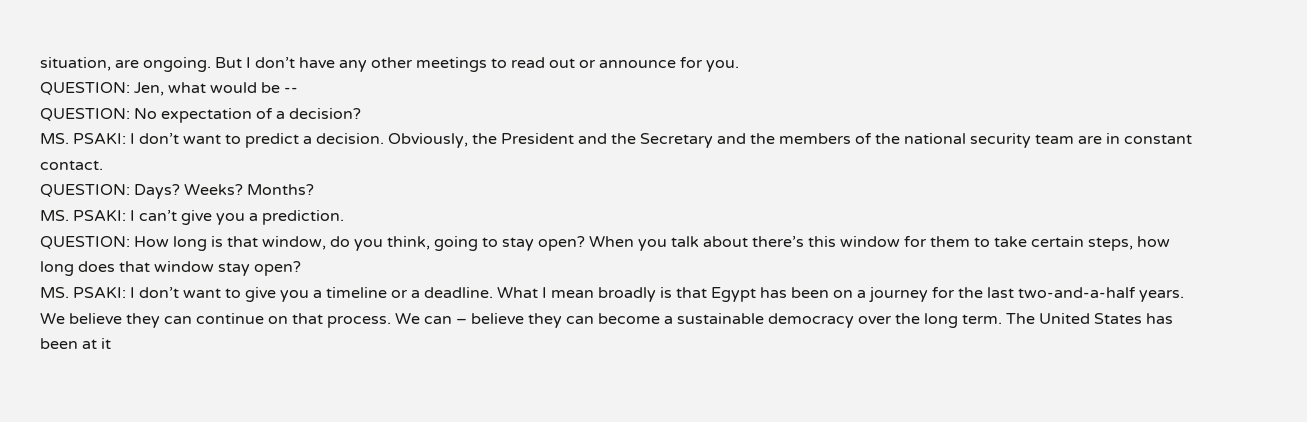situation, are ongoing. But I don’t have any other meetings to read out or announce for you.
QUESTION: Jen, what would be --
QUESTION: No expectation of a decision?
MS. PSAKI: I don’t want to predict a decision. Obviously, the President and the Secretary and the members of the national security team are in constant contact.
QUESTION: Days? Weeks? Months?
MS. PSAKI: I can’t give you a prediction.
QUESTION: How long is that window, do you think, going to stay open? When you talk about there’s this window for them to take certain steps, how long does that window stay open?
MS. PSAKI: I don’t want to give you a timeline or a deadline. What I mean broadly is that Egypt has been on a journey for the last two-and-a-half years. We believe they can continue on that process. We can – believe they can become a sustainable democracy over the long term. The United States has been at it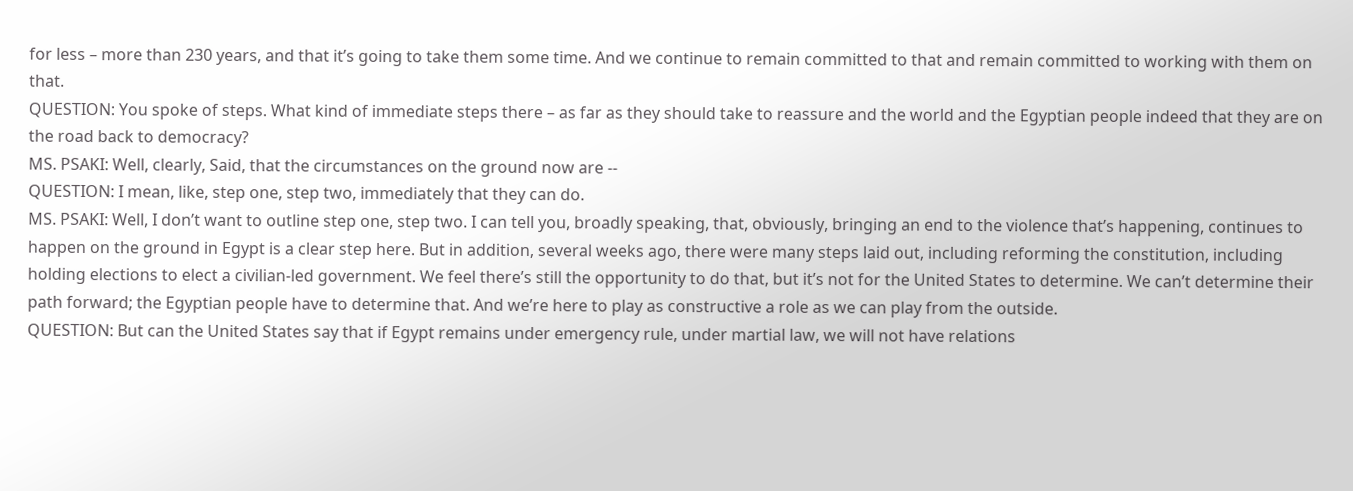for less – more than 230 years, and that it’s going to take them some time. And we continue to remain committed to that and remain committed to working with them on that.
QUESTION: You spoke of steps. What kind of immediate steps there – as far as they should take to reassure and the world and the Egyptian people indeed that they are on the road back to democracy?
MS. PSAKI: Well, clearly, Said, that the circumstances on the ground now are --
QUESTION: I mean, like, step one, step two, immediately that they can do.
MS. PSAKI: Well, I don’t want to outline step one, step two. I can tell you, broadly speaking, that, obviously, bringing an end to the violence that’s happening, continues to happen on the ground in Egypt is a clear step here. But in addition, several weeks ago, there were many steps laid out, including reforming the constitution, including holding elections to elect a civilian-led government. We feel there’s still the opportunity to do that, but it’s not for the United States to determine. We can’t determine their path forward; the Egyptian people have to determine that. And we’re here to play as constructive a role as we can play from the outside.
QUESTION: But can the United States say that if Egypt remains under emergency rule, under martial law, we will not have relations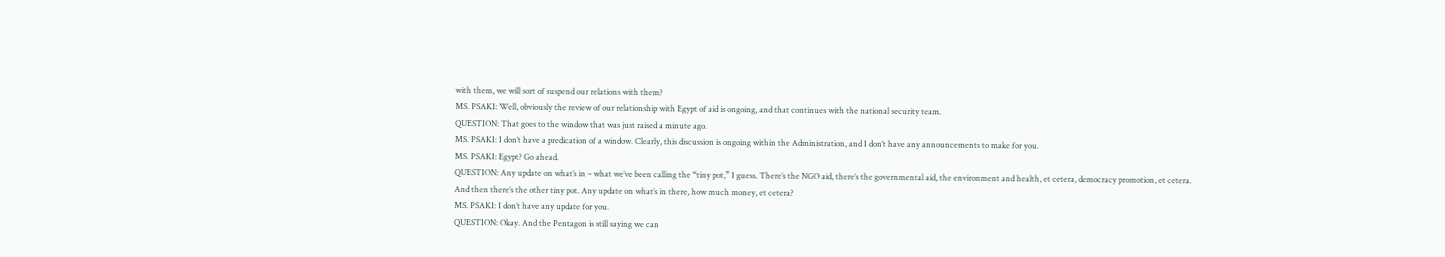with them, we will sort of suspend our relations with them?
MS. PSAKI: Well, obviously the review of our relationship with Egypt of aid is ongoing, and that continues with the national security team.
QUESTION: That goes to the window that was just raised a minute ago.
MS. PSAKI: I don’t have a predication of a window. Clearly, this discussion is ongoing within the Administration, and I don’t have any announcements to make for you.
MS. PSAKI: Egypt? Go ahead.
QUESTION: Any update on what’s in – what we’ve been calling the “tiny pot,” I guess. There’s the NGO aid, there’s the governmental aid, the environment and health, et cetera, democracy promotion, et cetera. And then there’s the other tiny pot. Any update on what’s in there, how much money, et cetera?
MS. PSAKI: I don’t have any update for you.
QUESTION: Okay. And the Pentagon is still saying we can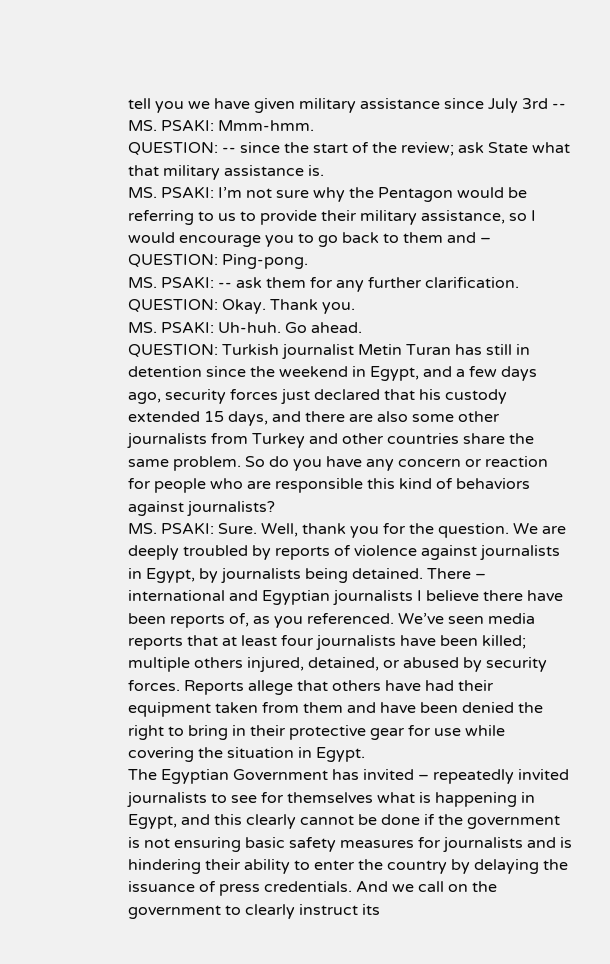tell you we have given military assistance since July 3rd --
MS. PSAKI: Mmm-hmm.
QUESTION: -- since the start of the review; ask State what that military assistance is.
MS. PSAKI: I’m not sure why the Pentagon would be referring to us to provide their military assistance, so I would encourage you to go back to them and –
QUESTION: Ping-pong.
MS. PSAKI: -- ask them for any further clarification.
QUESTION: Okay. Thank you.
MS. PSAKI: Uh-huh. Go ahead.
QUESTION: Turkish journalist Metin Turan has still in detention since the weekend in Egypt, and a few days ago, security forces just declared that his custody extended 15 days, and there are also some other journalists from Turkey and other countries share the same problem. So do you have any concern or reaction for people who are responsible this kind of behaviors against journalists?
MS. PSAKI: Sure. Well, thank you for the question. We are deeply troubled by reports of violence against journalists in Egypt, by journalists being detained. There – international and Egyptian journalists I believe there have been reports of, as you referenced. We’ve seen media reports that at least four journalists have been killed; multiple others injured, detained, or abused by security forces. Reports allege that others have had their equipment taken from them and have been denied the right to bring in their protective gear for use while covering the situation in Egypt.
The Egyptian Government has invited – repeatedly invited journalists to see for themselves what is happening in Egypt, and this clearly cannot be done if the government is not ensuring basic safety measures for journalists and is hindering their ability to enter the country by delaying the issuance of press credentials. And we call on the government to clearly instruct its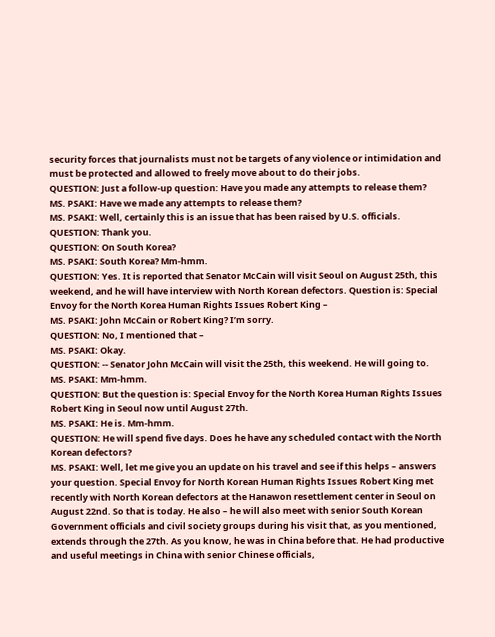security forces that journalists must not be targets of any violence or intimidation and must be protected and allowed to freely move about to do their jobs.
QUESTION: Just a follow-up question: Have you made any attempts to release them?
MS. PSAKI: Have we made any attempts to release them?
MS. PSAKI: Well, certainly this is an issue that has been raised by U.S. officials.
QUESTION: Thank you.
QUESTION: On South Korea?
MS. PSAKI: South Korea? Mm-hmm.
QUESTION: Yes. It is reported that Senator McCain will visit Seoul on August 25th, this weekend, and he will have interview with North Korean defectors. Question is: Special Envoy for the North Korea Human Rights Issues Robert King –
MS. PSAKI: John McCain or Robert King? I’m sorry.
QUESTION: No, I mentioned that –
MS. PSAKI: Okay.
QUESTION: -- Senator John McCain will visit the 25th, this weekend. He will going to.
MS. PSAKI: Mm-hmm.
QUESTION: But the question is: Special Envoy for the North Korea Human Rights Issues Robert King in Seoul now until August 27th.
MS. PSAKI: He is. Mm-hmm.
QUESTION: He will spend five days. Does he have any scheduled contact with the North Korean defectors?
MS. PSAKI: Well, let me give you an update on his travel and see if this helps – answers your question. Special Envoy for North Korean Human Rights Issues Robert King met recently with North Korean defectors at the Hanawon resettlement center in Seoul on August 22nd. So that is today. He also – he will also meet with senior South Korean Government officials and civil society groups during his visit that, as you mentioned, extends through the 27th. As you know, he was in China before that. He had productive and useful meetings in China with senior Chinese officials,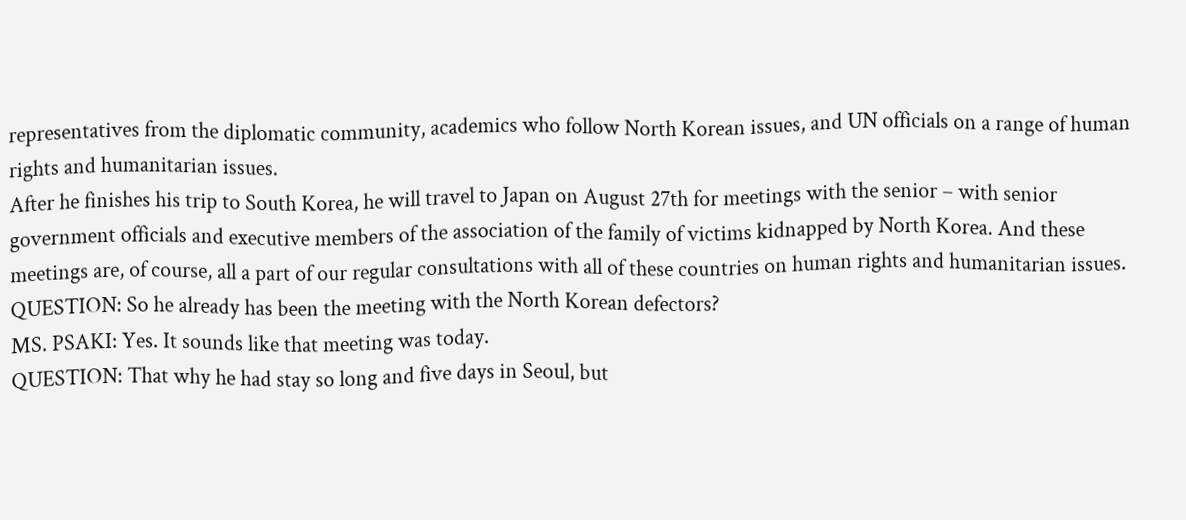representatives from the diplomatic community, academics who follow North Korean issues, and UN officials on a range of human rights and humanitarian issues.
After he finishes his trip to South Korea, he will travel to Japan on August 27th for meetings with the senior – with senior government officials and executive members of the association of the family of victims kidnapped by North Korea. And these meetings are, of course, all a part of our regular consultations with all of these countries on human rights and humanitarian issues.
QUESTION: So he already has been the meeting with the North Korean defectors?
MS. PSAKI: Yes. It sounds like that meeting was today.
QUESTION: That why he had stay so long and five days in Seoul, but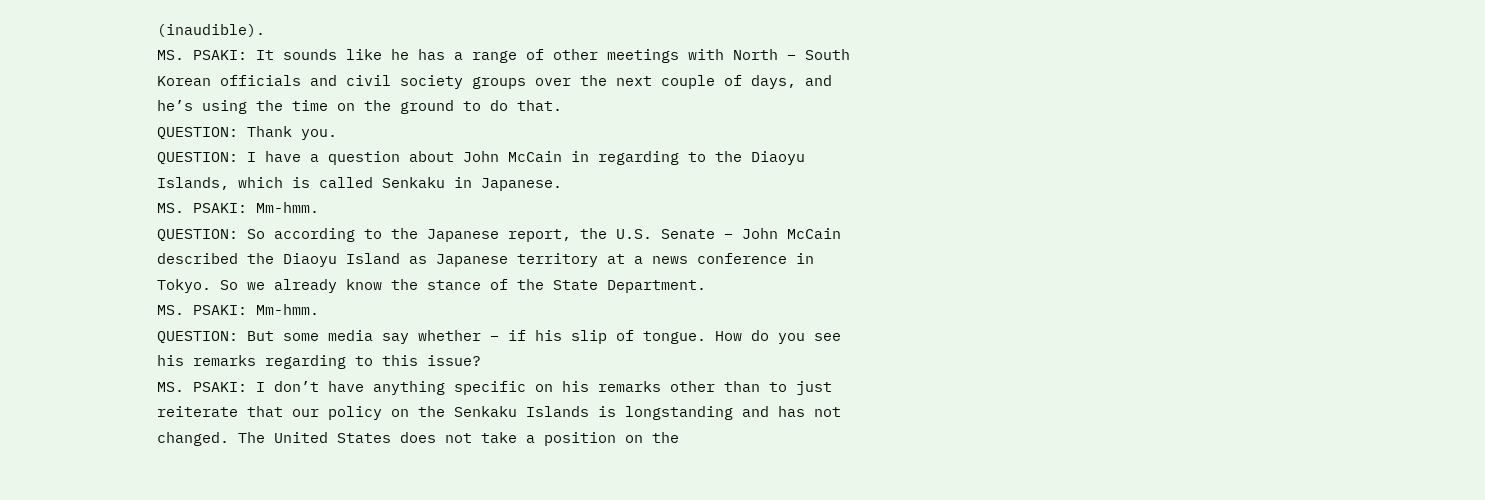(inaudible).
MS. PSAKI: It sounds like he has a range of other meetings with North – South Korean officials and civil society groups over the next couple of days, and he’s using the time on the ground to do that.
QUESTION: Thank you.
QUESTION: I have a question about John McCain in regarding to the Diaoyu Islands, which is called Senkaku in Japanese.
MS. PSAKI: Mm-hmm.
QUESTION: So according to the Japanese report, the U.S. Senate – John McCain described the Diaoyu Island as Japanese territory at a news conference in Tokyo. So we already know the stance of the State Department.
MS. PSAKI: Mm-hmm.
QUESTION: But some media say whether – if his slip of tongue. How do you see his remarks regarding to this issue?
MS. PSAKI: I don’t have anything specific on his remarks other than to just reiterate that our policy on the Senkaku Islands is longstanding and has not changed. The United States does not take a position on the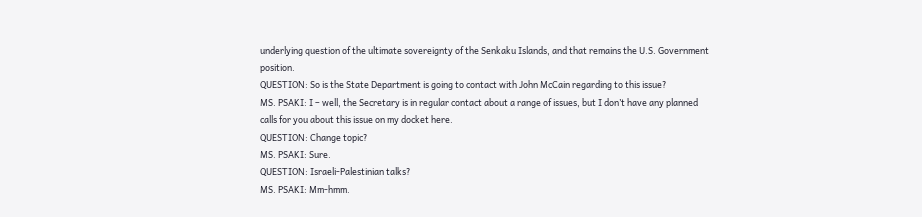underlying question of the ultimate sovereignty of the Senkaku Islands, and that remains the U.S. Government position.
QUESTION: So is the State Department is going to contact with John McCain regarding to this issue?
MS. PSAKI: I – well, the Secretary is in regular contact about a range of issues, but I don’t have any planned calls for you about this issue on my docket here.
QUESTION: Change topic?
MS. PSAKI: Sure.
QUESTION: Israeli-Palestinian talks?
MS. PSAKI: Mm-hmm.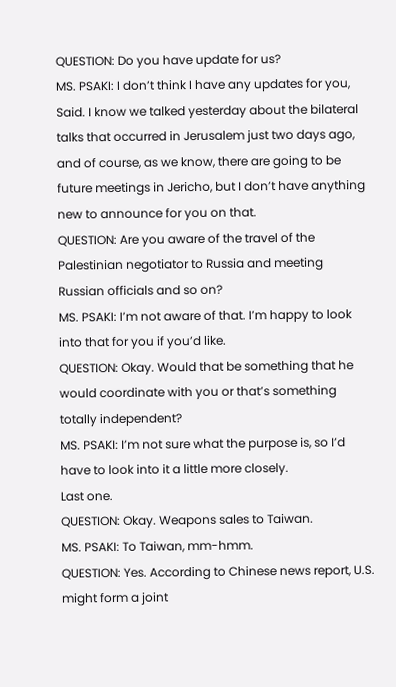QUESTION: Do you have update for us?
MS. PSAKI: I don’t think I have any updates for you, Said. I know we talked yesterday about the bilateral talks that occurred in Jerusalem just two days ago, and of course, as we know, there are going to be future meetings in Jericho, but I don’t have anything new to announce for you on that.
QUESTION: Are you aware of the travel of the Palestinian negotiator to Russia and meeting Russian officials and so on?
MS. PSAKI: I’m not aware of that. I’m happy to look into that for you if you’d like.
QUESTION: Okay. Would that be something that he would coordinate with you or that’s something totally independent?
MS. PSAKI: I’m not sure what the purpose is, so I’d have to look into it a little more closely.
Last one.
QUESTION: Okay. Weapons sales to Taiwan.
MS. PSAKI: To Taiwan, mm-hmm.
QUESTION: Yes. According to Chinese news report, U.S. might form a joint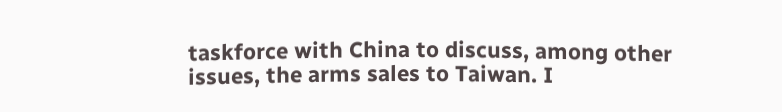taskforce with China to discuss, among other issues, the arms sales to Taiwan. I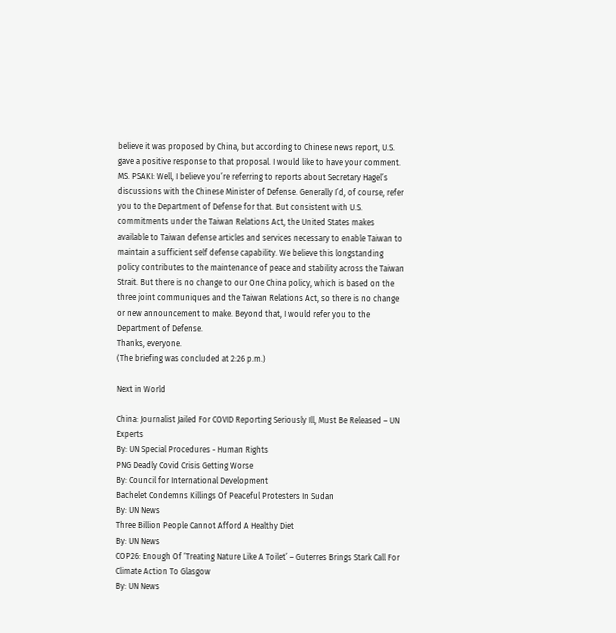believe it was proposed by China, but according to Chinese news report, U.S. gave a positive response to that proposal. I would like to have your comment.
MS. PSAKI: Well, I believe you’re referring to reports about Secretary Hagel’s discussions with the Chinese Minister of Defense. Generally I’d, of course, refer you to the Department of Defense for that. But consistent with U.S. commitments under the Taiwan Relations Act, the United States makes available to Taiwan defense articles and services necessary to enable Taiwan to maintain a sufficient self defense capability. We believe this longstanding policy contributes to the maintenance of peace and stability across the Taiwan Strait. But there is no change to our One China policy, which is based on the three joint communiques and the Taiwan Relations Act, so there is no change or new announcement to make. Beyond that, I would refer you to the Department of Defense.
Thanks, everyone.
(The briefing was concluded at 2:26 p.m.)

Next in World

China: Journalist Jailed For COVID Reporting Seriously Ill, Must Be Released – UN Experts
By: UN Special Procedures - Human Rights
PNG Deadly Covid Crisis Getting Worse
By: Council for International Development
Bachelet Condemns Killings Of Peaceful Protesters In Sudan
By: UN News
Three Billion People Cannot Afford A Healthy Diet
By: UN News
COP26: Enough Of ‘Treating Nature Like A Toilet’ – Guterres Brings Stark Call For Climate Action To Glasgow
By: UN News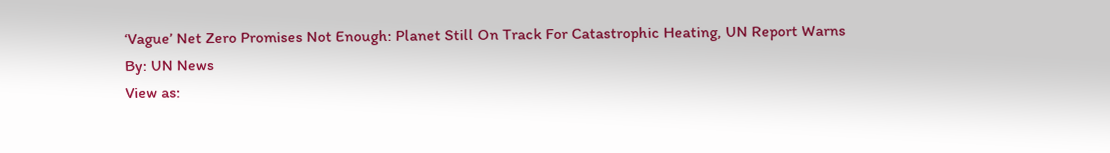‘Vague’ Net Zero Promises Not Enough: Planet Still On Track For Catastrophic Heating, UN Report Warns
By: UN News
View as: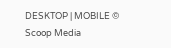DESKTOP | MOBILE © Scoop Media